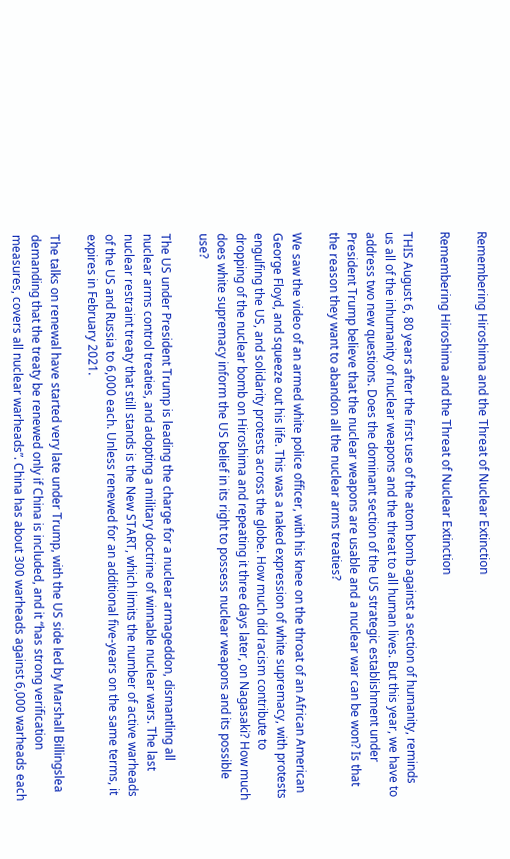Remembering Hiroshima and the Threat of Nuclear Extinction

Remembering Hiroshima and the Threat of Nuclear Extinction

THIS August 6, 80 years after the first use of the atom bomb against a section of humanity, reminds us all of the inhumanity of nuclear weapons and the threat to all human lives. But this year, we have to address two new questions. Does the dominant section of the US strategic establishment under President Trump believe that the nuclear weapons are usable and a nuclear war can be won? Is that the reason they want to abandon all the nuclear arms treaties?

We saw the video of an armed white police officer, with his knee on the throat of an African American George Floyd, and squeeze out his life. This was a naked expression of white supremacy, with protests engulfing the US, and solidarity protests across the globe. How much did racism contribute to dropping of the nuclear bomb on Hiroshima and repeating it three days later, on Nagasaki? How much does white supremacy inform the US belief in its right to possess nuclear weapons and its possible use?

The US under President Trump is leading the charge for a nuclear armageddon, dismantling all nuclear arms control treaties, and adopting a military doctrine of winnable nuclear wars. The last nuclear restraint treaty that still stands is the New START, which limits the number of active warheads of the US and Russia to 6,000 each. Unless renewed for an additional five-years on the same terms, it expires in February 2021.

The talks on renewal have started very late under Trump, with the US side led by Marshall Billingslea demanding that the treaty be renewed only if China is included, and it “has strong verification measures, covers all nuclear warheads”. China has about 300 warheads against 6,000 warheads each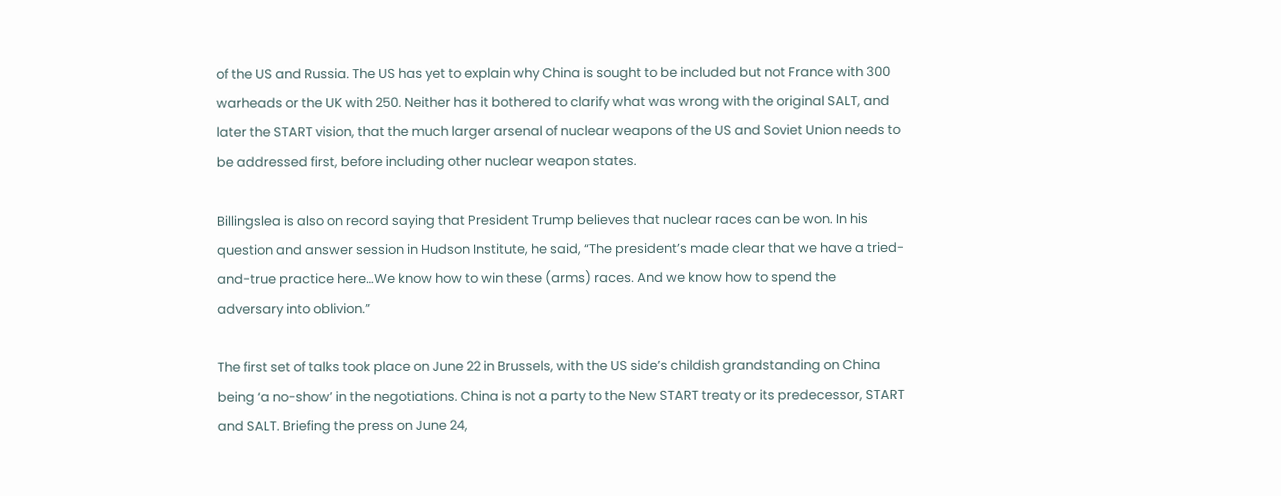of the US and Russia. The US has yet to explain why China is sought to be included but not France with 300 warheads or the UK with 250. Neither has it bothered to clarify what was wrong with the original SALT, and later the START vision, that the much larger arsenal of nuclear weapons of the US and Soviet Union needs to be addressed first, before including other nuclear weapon states.

Billingslea is also on record saying that President Trump believes that nuclear races can be won. In his question and answer session in Hudson Institute, he said, “The president’s made clear that we have a tried-and-true practice here…We know how to win these (arms) races. And we know how to spend the adversary into oblivion.”

The first set of talks took place on June 22 in Brussels, with the US side’s childish grandstanding on China being ‘a no-show’ in the negotiations. China is not a party to the New START treaty or its predecessor, START and SALT. Briefing the press on June 24,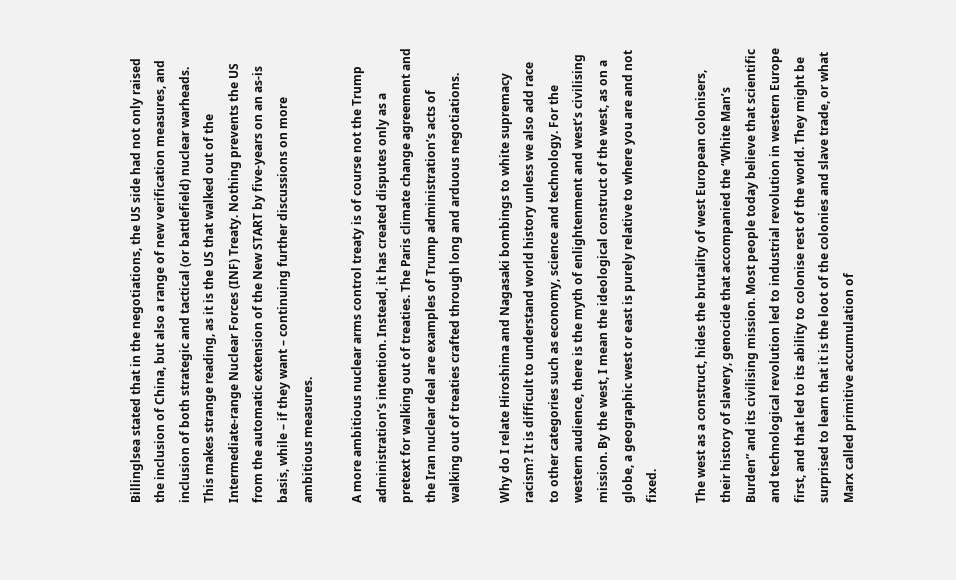Billinglsea stated that in the negotiations, the US side had not only raised the inclusion of China, but also a range of new verification measures, and inclusion of both strategic and tactical (or battlefield) nuclear warheads. This makes strange reading, as it is the US that walked out of the Intermediate-range Nuclear Forces (INF) Treaty. Nothing prevents the US from the automatic extension of the New START by five-years on an as-is basis, while – if they want – continuing further discussions on more ambitious measures.

A more ambitious nuclear arms control treaty is of course not the Trump administration’s intention. Instead, it has created disputes only as a pretext for walking out of treaties. The Paris climate change agreement and the Iran nuclear deal are examples of Trump administration’s acts of walking out of treaties crafted through long and arduous negotiations.

Why do I relate Hiroshima and Nagasaki bombings to white supremacy racism? It is difficult to understand world history unless we also add race to other categories such as economy, science and technology. For the western audience, there is the myth of enlightenment and west’s civilising mission. By the west, I mean the ideological construct of the west, as on a globe, a geographic west or east is purely relative to where you are and not fixed.

The west as a construct, hides the brutality of west European colonisers, their history of slavery, genocide that accompanied the “White Man’s Burden” and its civilising mission. Most people today believe that scientific and technological revolution led to industrial revolution in western Europe first, and that led to its ability to colonise rest of the world. They might be surprised to learn that it is the loot of the colonies and slave trade, or what Marx called primitive accumulation of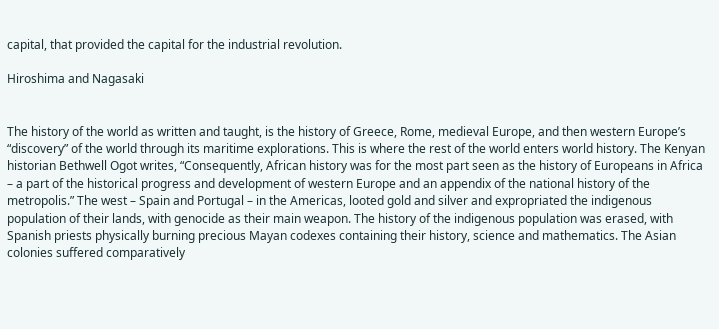capital, that provided the capital for the industrial revolution.

Hiroshima and Nagasaki


The history of the world as written and taught, is the history of Greece, Rome, medieval Europe, and then western Europe’s “discovery” of the world through its maritime explorations. This is where the rest of the world enters world history. The Kenyan historian Bethwell Ogot writes, “Consequently, African history was for the most part seen as the history of Europeans in Africa – a part of the historical progress and development of western Europe and an appendix of the national history of the metropolis.” The west – Spain and Portugal – in the Americas, looted gold and silver and expropriated the indigenous population of their lands, with genocide as their main weapon. The history of the indigenous population was erased, with Spanish priests physically burning precious Mayan codexes containing their history, science and mathematics. The Asian colonies suffered comparatively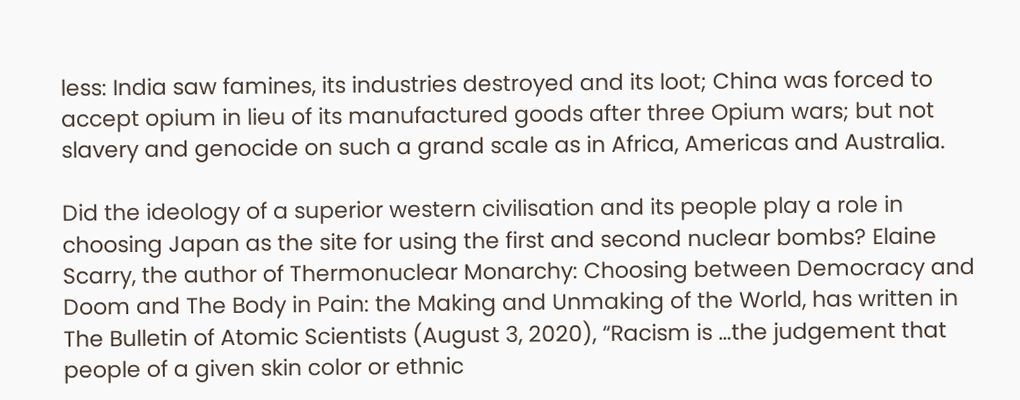less: India saw famines, its industries destroyed and its loot; China was forced to accept opium in lieu of its manufactured goods after three Opium wars; but not slavery and genocide on such a grand scale as in Africa, Americas and Australia.

Did the ideology of a superior western civilisation and its people play a role in choosing Japan as the site for using the first and second nuclear bombs? Elaine Scarry, the author of Thermonuclear Monarchy: Choosing between Democracy and Doom and The Body in Pain: the Making and Unmaking of the World, has written in The Bulletin of Atomic Scientists (August 3, 2020), “Racism is …the judgement that people of a given skin color or ethnic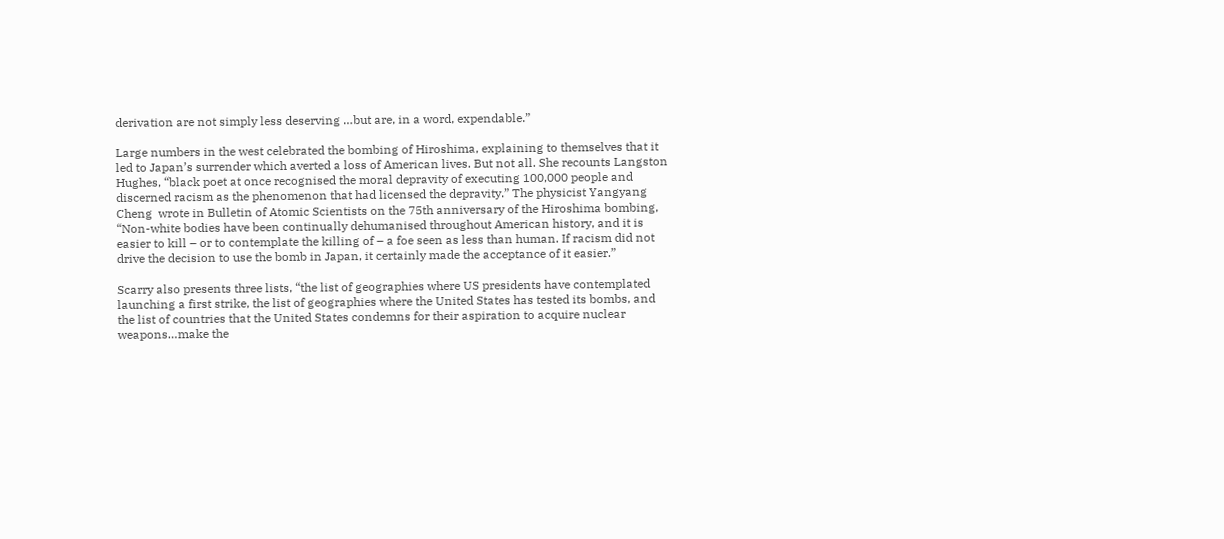derivation are not simply less deserving …but are, in a word, expendable.”

Large numbers in the west celebrated the bombing of Hiroshima, explaining to themselves that it led to Japan’s surrender which averted a loss of American lives. But not all. She recounts Langston Hughes, “black poet at once recognised the moral depravity of executing 100,000 people and discerned racism as the phenomenon that had licensed the depravity.” The physicist Yangyang Cheng  wrote in Bulletin of Atomic Scientists on the 75th anniversary of the Hiroshima bombing,  “Non-white bodies have been continually dehumanised throughout American history, and it is easier to kill – or to contemplate the killing of – a foe seen as less than human. If racism did not drive the decision to use the bomb in Japan, it certainly made the acceptance of it easier.”

Scarry also presents three lists, “the list of geographies where US presidents have contemplated launching a first strike, the list of geographies where the United States has tested its bombs, and the list of countries that the United States condemns for their aspiration to acquire nuclear weapons…make the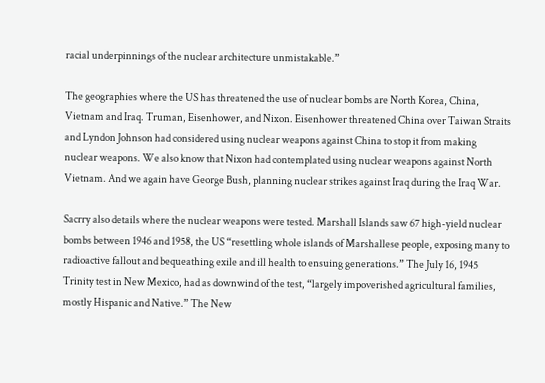racial underpinnings of the nuclear architecture unmistakable.”

The geographies where the US has threatened the use of nuclear bombs are North Korea, China, Vietnam and Iraq. Truman, Eisenhower, and Nixon. Eisenhower threatened China over Taiwan Straits and Lyndon Johnson had considered using nuclear weapons against China to stop it from making nuclear weapons. We also know that Nixon had contemplated using nuclear weapons against North Vietnam. And we again have George Bush, planning nuclear strikes against Iraq during the Iraq War.

Sacrry also details where the nuclear weapons were tested. Marshall Islands saw 67 high-yield nuclear bombs between 1946 and 1958, the US “resettling whole islands of Marshallese people, exposing many to radioactive fallout and bequeathing exile and ill health to ensuing generations.” The July 16, 1945 Trinity test in New Mexico, had as downwind of the test, “largely impoverished agricultural families, mostly Hispanic and Native.” The New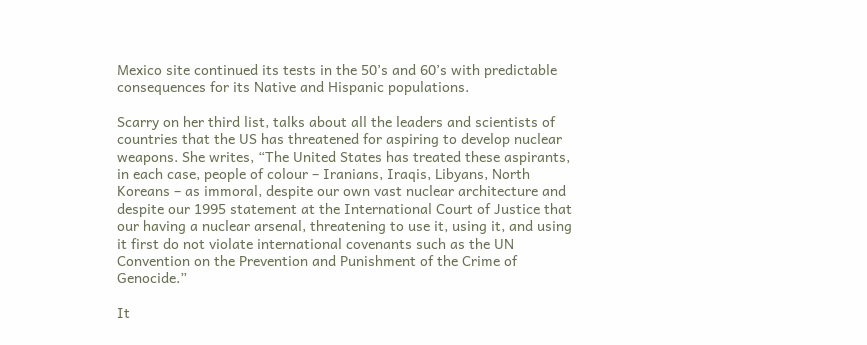Mexico site continued its tests in the 50’s and 60’s with predictable consequences for its Native and Hispanic populations.

Scarry on her third list, talks about all the leaders and scientists of countries that the US has threatened for aspiring to develop nuclear weapons. She writes, “The United States has treated these aspirants, in each case, people of colour – Iranians, Iraqis, Libyans, North Koreans – as immoral, despite our own vast nuclear architecture and despite our 1995 statement at the International Court of Justice that our having a nuclear arsenal, threatening to use it, using it, and using it first do not violate international covenants such as the UN Convention on the Prevention and Punishment of the Crime of Genocide.”

It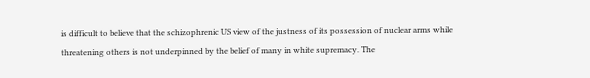is difficult to believe that the schizophrenic US view of the justness of its possession of nuclear arms while threatening others is not underpinned by the belief of many in white supremacy. The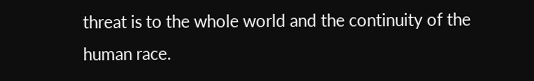threat is to the whole world and the continuity of the human race.